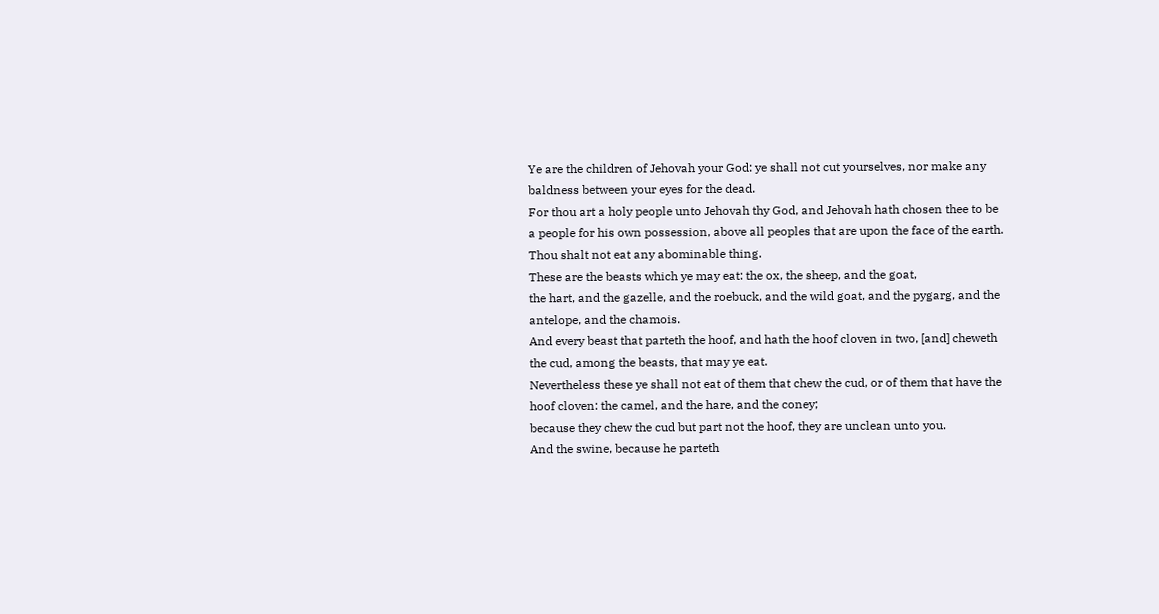Ye are the children of Jehovah your God: ye shall not cut yourselves, nor make any baldness between your eyes for the dead.
For thou art a holy people unto Jehovah thy God, and Jehovah hath chosen thee to be a people for his own possession, above all peoples that are upon the face of the earth.
Thou shalt not eat any abominable thing.
These are the beasts which ye may eat: the ox, the sheep, and the goat,
the hart, and the gazelle, and the roebuck, and the wild goat, and the pygarg, and the antelope, and the chamois.
And every beast that parteth the hoof, and hath the hoof cloven in two, [and] cheweth the cud, among the beasts, that may ye eat.
Nevertheless these ye shall not eat of them that chew the cud, or of them that have the hoof cloven: the camel, and the hare, and the coney;
because they chew the cud but part not the hoof, they are unclean unto you.
And the swine, because he parteth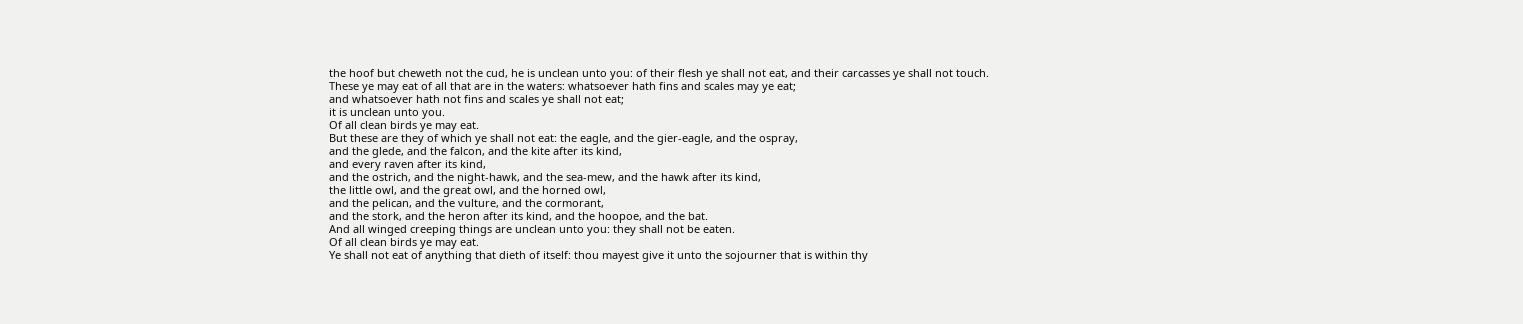the hoof but cheweth not the cud, he is unclean unto you: of their flesh ye shall not eat, and their carcasses ye shall not touch.
These ye may eat of all that are in the waters: whatsoever hath fins and scales may ye eat;
and whatsoever hath not fins and scales ye shall not eat;
it is unclean unto you.
Of all clean birds ye may eat.
But these are they of which ye shall not eat: the eagle, and the gier-eagle, and the ospray,
and the glede, and the falcon, and the kite after its kind,
and every raven after its kind,
and the ostrich, and the night-hawk, and the sea-mew, and the hawk after its kind,
the little owl, and the great owl, and the horned owl,
and the pelican, and the vulture, and the cormorant,
and the stork, and the heron after its kind, and the hoopoe, and the bat.
And all winged creeping things are unclean unto you: they shall not be eaten.
Of all clean birds ye may eat.
Ye shall not eat of anything that dieth of itself: thou mayest give it unto the sojourner that is within thy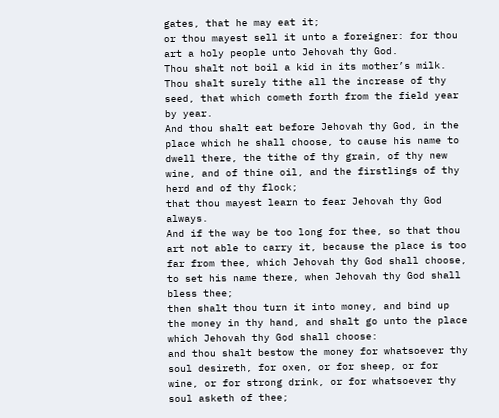gates, that he may eat it;
or thou mayest sell it unto a foreigner: for thou art a holy people unto Jehovah thy God.
Thou shalt not boil a kid in its mother’s milk.
Thou shalt surely tithe all the increase of thy seed, that which cometh forth from the field year by year.
And thou shalt eat before Jehovah thy God, in the place which he shall choose, to cause his name to dwell there, the tithe of thy grain, of thy new wine, and of thine oil, and the firstlings of thy herd and of thy flock;
that thou mayest learn to fear Jehovah thy God always.
And if the way be too long for thee, so that thou art not able to carry it, because the place is too far from thee, which Jehovah thy God shall choose, to set his name there, when Jehovah thy God shall bless thee;
then shalt thou turn it into money, and bind up the money in thy hand, and shalt go unto the place which Jehovah thy God shall choose:
and thou shalt bestow the money for whatsoever thy soul desireth, for oxen, or for sheep, or for wine, or for strong drink, or for whatsoever thy soul asketh of thee;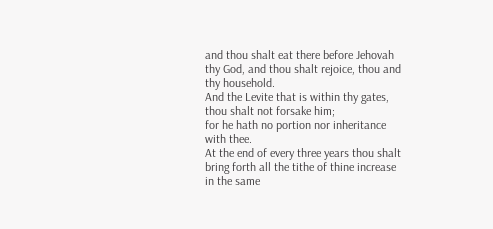and thou shalt eat there before Jehovah thy God, and thou shalt rejoice, thou and thy household.
And the Levite that is within thy gates, thou shalt not forsake him;
for he hath no portion nor inheritance with thee.
At the end of every three years thou shalt bring forth all the tithe of thine increase in the same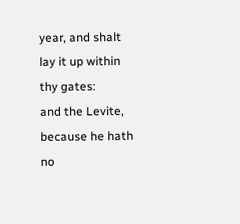year, and shalt lay it up within thy gates:
and the Levite, because he hath no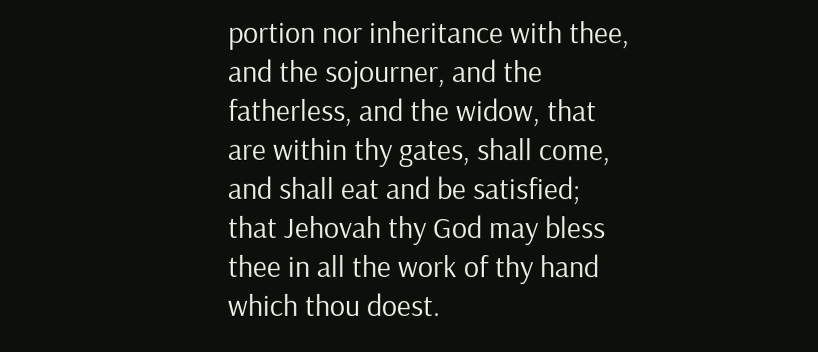portion nor inheritance with thee, and the sojourner, and the fatherless, and the widow, that are within thy gates, shall come, and shall eat and be satisfied;
that Jehovah thy God may bless thee in all the work of thy hand which thou doest.